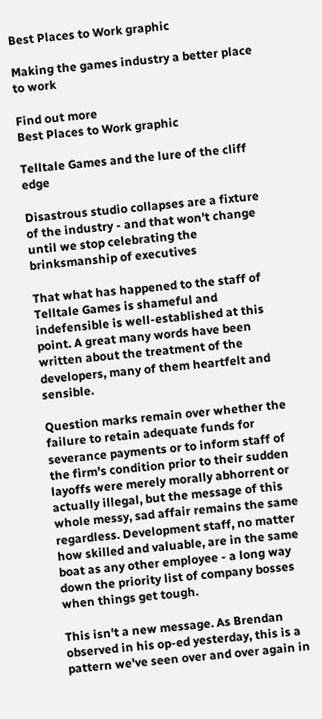Best Places to Work graphic

Making the games industry a better place to work

Find out more
Best Places to Work graphic

Telltale Games and the lure of the cliff edge

Disastrous studio collapses are a fixture of the industry - and that won't change until we stop celebrating the brinksmanship of executives

That what has happened to the staff of Telltale Games is shameful and indefensible is well-established at this point. A great many words have been written about the treatment of the developers, many of them heartfelt and sensible.

Question marks remain over whether the failure to retain adequate funds for severance payments or to inform staff of the firm's condition prior to their sudden layoffs were merely morally abhorrent or actually illegal, but the message of this whole messy, sad affair remains the same regardless. Development staff, no matter how skilled and valuable, are in the same boat as any other employee - a long way down the priority list of company bosses when things get tough.

This isn't a new message. As Brendan observed in his op-ed yesterday, this is a pattern we've seen over and over again in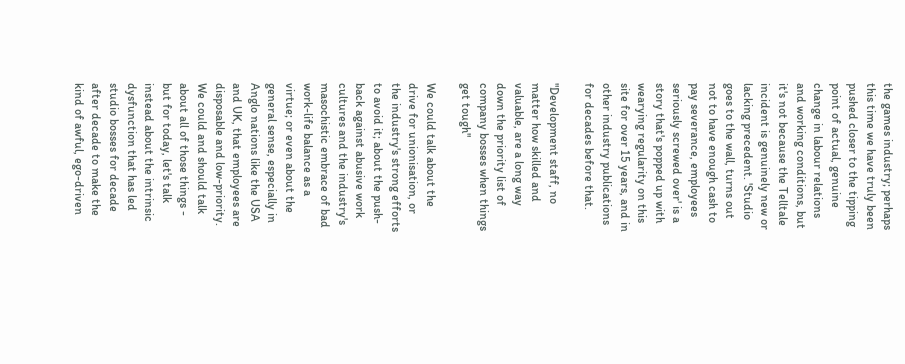the games industry; perhaps this time we have truly been pushed closer to the tipping point of actual, genuine change in labour relations and working conditions, but it's not because the Telltale incident is genuinely new or lacking precedent. 'Studio goes to the wall, turns out not to have enough cash to pay severance, employees seriously screwed over' is a story that's popped up with wearying regularity on this site for over 15 years, and in other industry publications for decades before that.

"Development staff, no matter how skilled and valuable, are a long way down the priority list of company bosses when things get tough"

We could talk about the drive for unionisation, or the industry's strong efforts to avoid it; about the push-back against abusive work cultures and the industry's masochistic embrace of bad work-life balance as a virtue; or even about the general sense, especially in Anglo nations like the USA and UK, that employees are disposable and low-priority. We could and should talk about all of those things - but for today, let's talk instead about the intrinsic dysfunction that has led studio bosses for decade after decade to make the kind of awful, ego-driven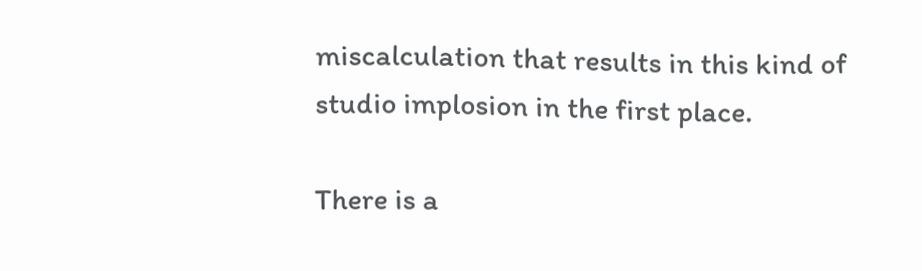miscalculation that results in this kind of studio implosion in the first place.

There is a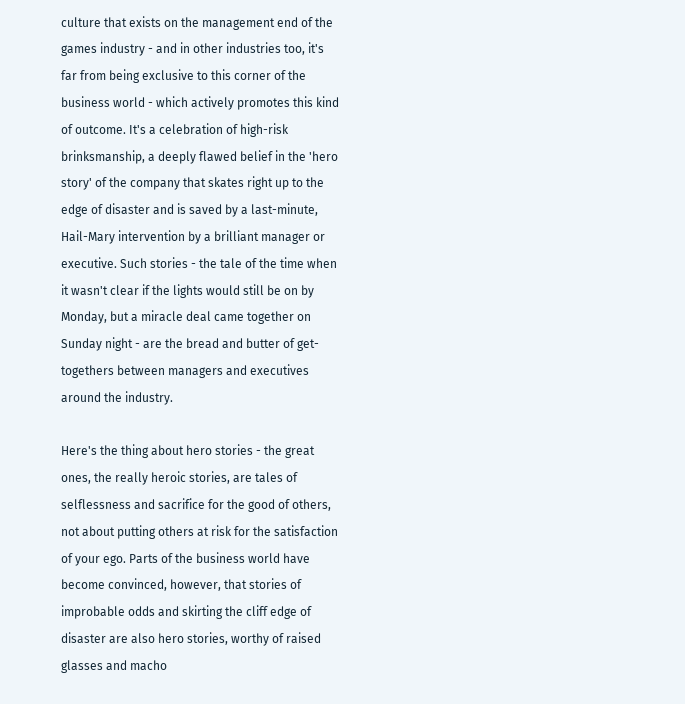culture that exists on the management end of the games industry - and in other industries too, it's far from being exclusive to this corner of the business world - which actively promotes this kind of outcome. It's a celebration of high-risk brinksmanship, a deeply flawed belief in the 'hero story' of the company that skates right up to the edge of disaster and is saved by a last-minute, Hail-Mary intervention by a brilliant manager or executive. Such stories - the tale of the time when it wasn't clear if the lights would still be on by Monday, but a miracle deal came together on Sunday night - are the bread and butter of get-togethers between managers and executives around the industry.

Here's the thing about hero stories - the great ones, the really heroic stories, are tales of selflessness and sacrifice for the good of others, not about putting others at risk for the satisfaction of your ego. Parts of the business world have become convinced, however, that stories of improbable odds and skirting the cliff edge of disaster are also hero stories, worthy of raised glasses and macho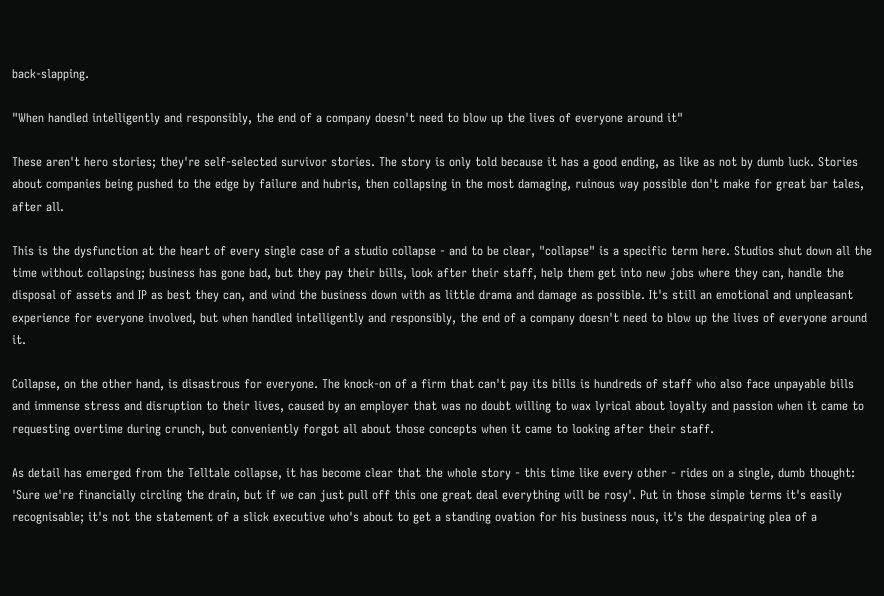back-slapping.

"When handled intelligently and responsibly, the end of a company doesn't need to blow up the lives of everyone around it"

These aren't hero stories; they're self-selected survivor stories. The story is only told because it has a good ending, as like as not by dumb luck. Stories about companies being pushed to the edge by failure and hubris, then collapsing in the most damaging, ruinous way possible don't make for great bar tales, after all.

This is the dysfunction at the heart of every single case of a studio collapse - and to be clear, "collapse" is a specific term here. Studios shut down all the time without collapsing; business has gone bad, but they pay their bills, look after their staff, help them get into new jobs where they can, handle the disposal of assets and IP as best they can, and wind the business down with as little drama and damage as possible. It's still an emotional and unpleasant experience for everyone involved, but when handled intelligently and responsibly, the end of a company doesn't need to blow up the lives of everyone around it.

Collapse, on the other hand, is disastrous for everyone. The knock-on of a firm that can't pay its bills is hundreds of staff who also face unpayable bills and immense stress and disruption to their lives, caused by an employer that was no doubt willing to wax lyrical about loyalty and passion when it came to requesting overtime during crunch, but conveniently forgot all about those concepts when it came to looking after their staff.

As detail has emerged from the Telltale collapse, it has become clear that the whole story - this time like every other - rides on a single, dumb thought: 'Sure we're financially circling the drain, but if we can just pull off this one great deal everything will be rosy'. Put in those simple terms it's easily recognisable; it's not the statement of a slick executive who's about to get a standing ovation for his business nous, it's the despairing plea of a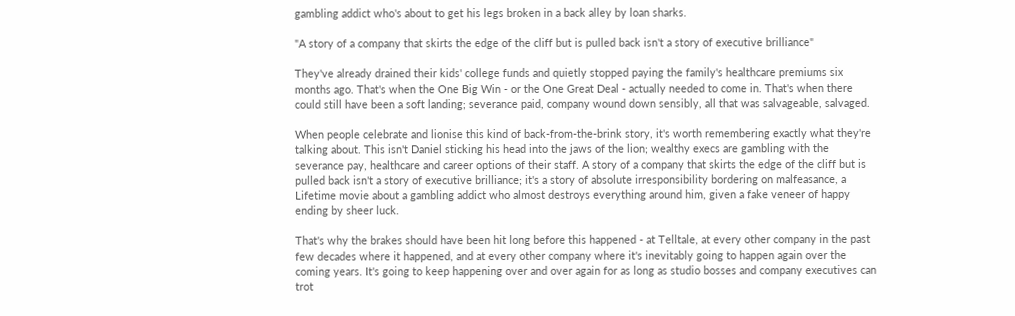gambling addict who's about to get his legs broken in a back alley by loan sharks.

"A story of a company that skirts the edge of the cliff but is pulled back isn't a story of executive brilliance"

They've already drained their kids' college funds and quietly stopped paying the family's healthcare premiums six months ago. That's when the One Big Win - or the One Great Deal - actually needed to come in. That's when there could still have been a soft landing; severance paid, company wound down sensibly, all that was salvageable, salvaged.

When people celebrate and lionise this kind of back-from-the-brink story, it's worth remembering exactly what they're talking about. This isn't Daniel sticking his head into the jaws of the lion; wealthy execs are gambling with the severance pay, healthcare and career options of their staff. A story of a company that skirts the edge of the cliff but is pulled back isn't a story of executive brilliance; it's a story of absolute irresponsibility bordering on malfeasance, a Lifetime movie about a gambling addict who almost destroys everything around him, given a fake veneer of happy ending by sheer luck.

That's why the brakes should have been hit long before this happened - at Telltale, at every other company in the past few decades where it happened, and at every other company where it's inevitably going to happen again over the coming years. It's going to keep happening over and over again for as long as studio bosses and company executives can trot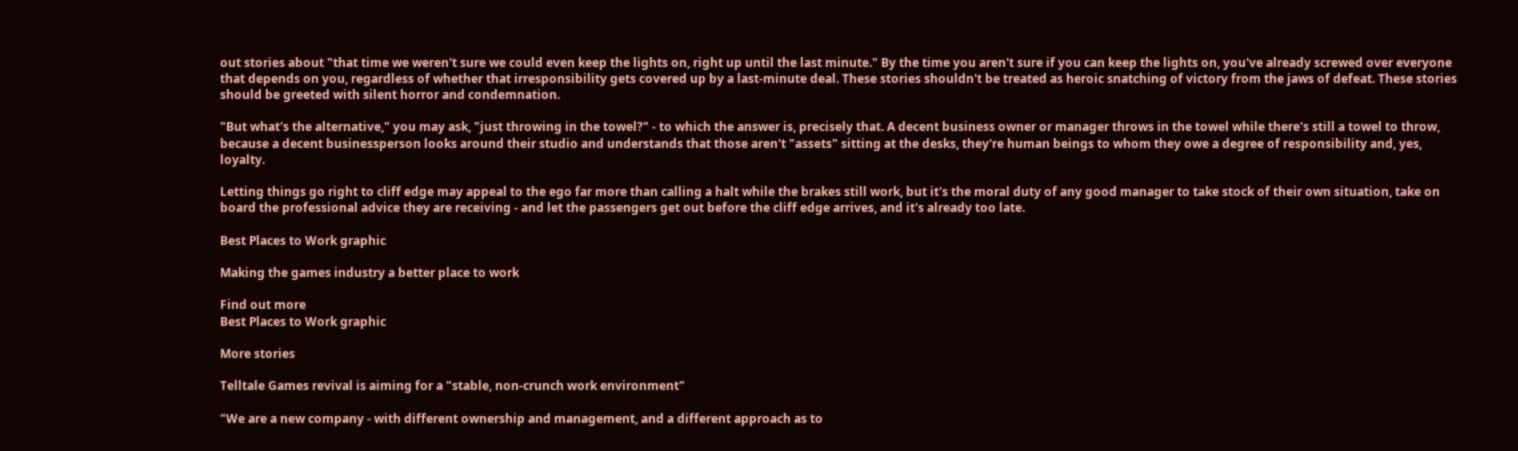out stories about "that time we weren't sure we could even keep the lights on, right up until the last minute." By the time you aren't sure if you can keep the lights on, you've already screwed over everyone that depends on you, regardless of whether that irresponsibility gets covered up by a last-minute deal. These stories shouldn't be treated as heroic snatching of victory from the jaws of defeat. These stories should be greeted with silent horror and condemnation.

"But what's the alternative," you may ask, "just throwing in the towel?" - to which the answer is, precisely that. A decent business owner or manager throws in the towel while there's still a towel to throw, because a decent businessperson looks around their studio and understands that those aren't "assets" sitting at the desks, they're human beings to whom they owe a degree of responsibility and, yes, loyalty.

Letting things go right to cliff edge may appeal to the ego far more than calling a halt while the brakes still work, but it's the moral duty of any good manager to take stock of their own situation, take on board the professional advice they are receiving - and let the passengers get out before the cliff edge arrives, and it's already too late.

Best Places to Work graphic

Making the games industry a better place to work

Find out more
Best Places to Work graphic

More stories

Telltale Games revival is aiming for a "stable, non-crunch work environment"

"We are a new company - with different ownership and management, and a different approach as to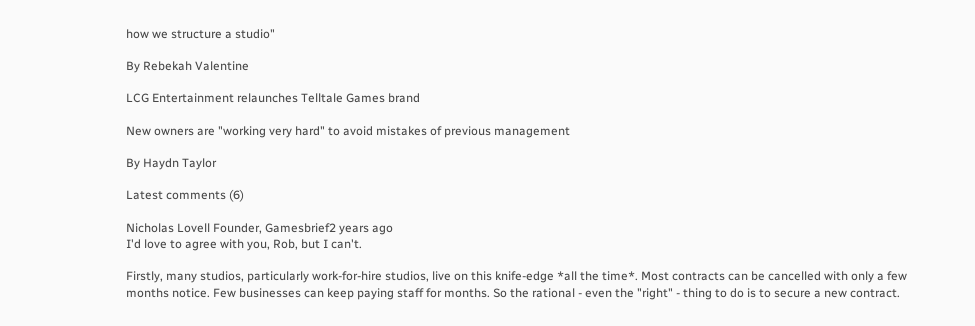how we structure a studio"

By Rebekah Valentine

LCG Entertainment relaunches Telltale Games brand

New owners are "working very hard" to avoid mistakes of previous management

By Haydn Taylor

Latest comments (6)

Nicholas Lovell Founder, Gamesbrief2 years ago
I'd love to agree with you, Rob, but I can't.

Firstly, many studios, particularly work-for-hire studios, live on this knife-edge *all the time*. Most contracts can be cancelled with only a few months notice. Few businesses can keep paying staff for months. So the rational - even the "right" - thing to do is to secure a new contract.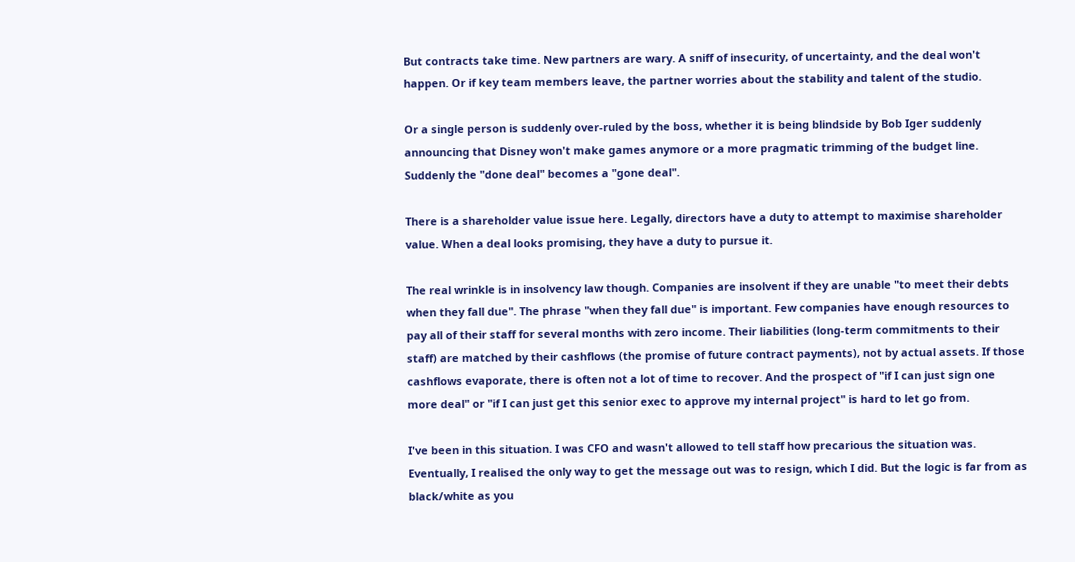But contracts take time. New partners are wary. A sniff of insecurity, of uncertainty, and the deal won't happen. Or if key team members leave, the partner worries about the stability and talent of the studio.

Or a single person is suddenly over-ruled by the boss, whether it is being blindside by Bob Iger suddenly announcing that Disney won't make games anymore or a more pragmatic trimming of the budget line. Suddenly the "done deal" becomes a "gone deal".

There is a shareholder value issue here. Legally, directors have a duty to attempt to maximise shareholder value. When a deal looks promising, they have a duty to pursue it.

The real wrinkle is in insolvency law though. Companies are insolvent if they are unable "to meet their debts when they fall due". The phrase "when they fall due" is important. Few companies have enough resources to pay all of their staff for several months with zero income. Their liabilities (long-term commitments to their staff) are matched by their cashflows (the promise of future contract payments), not by actual assets. If those cashflows evaporate, there is often not a lot of time to recover. And the prospect of "if I can just sign one more deal" or "if I can just get this senior exec to approve my internal project" is hard to let go from.

I've been in this situation. I was CFO and wasn't allowed to tell staff how precarious the situation was. Eventually, I realised the only way to get the message out was to resign, which I did. But the logic is far from as black/white as you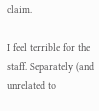claim.

I feel terrible for the staff. Separately (and unrelated to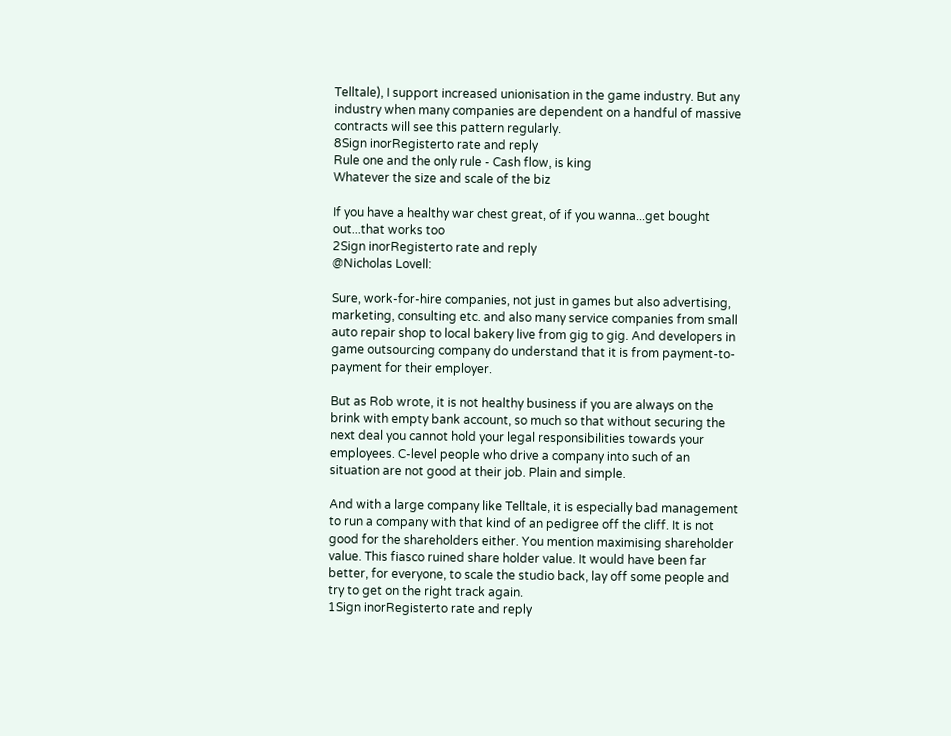Telltale), I support increased unionisation in the game industry. But any industry when many companies are dependent on a handful of massive contracts will see this pattern regularly.
8Sign inorRegisterto rate and reply
Rule one and the only rule - Cash flow, is king
Whatever the size and scale of the biz

If you have a healthy war chest great, of if you wanna...get bought out...that works too
2Sign inorRegisterto rate and reply
@Nicholas Lovell:

Sure, work-for-hire companies, not just in games but also advertising, marketing, consulting etc. and also many service companies from small auto repair shop to local bakery live from gig to gig. And developers in game outsourcing company do understand that it is from payment-to-payment for their employer.

But as Rob wrote, it is not healthy business if you are always on the brink with empty bank account, so much so that without securing the next deal you cannot hold your legal responsibilities towards your employees. C-level people who drive a company into such of an situation are not good at their job. Plain and simple.

And with a large company like Telltale, it is especially bad management to run a company with that kind of an pedigree off the cliff. It is not good for the shareholders either. You mention maximising shareholder value. This fiasco ruined share holder value. It would have been far better, for everyone, to scale the studio back, lay off some people and try to get on the right track again.
1Sign inorRegisterto rate and reply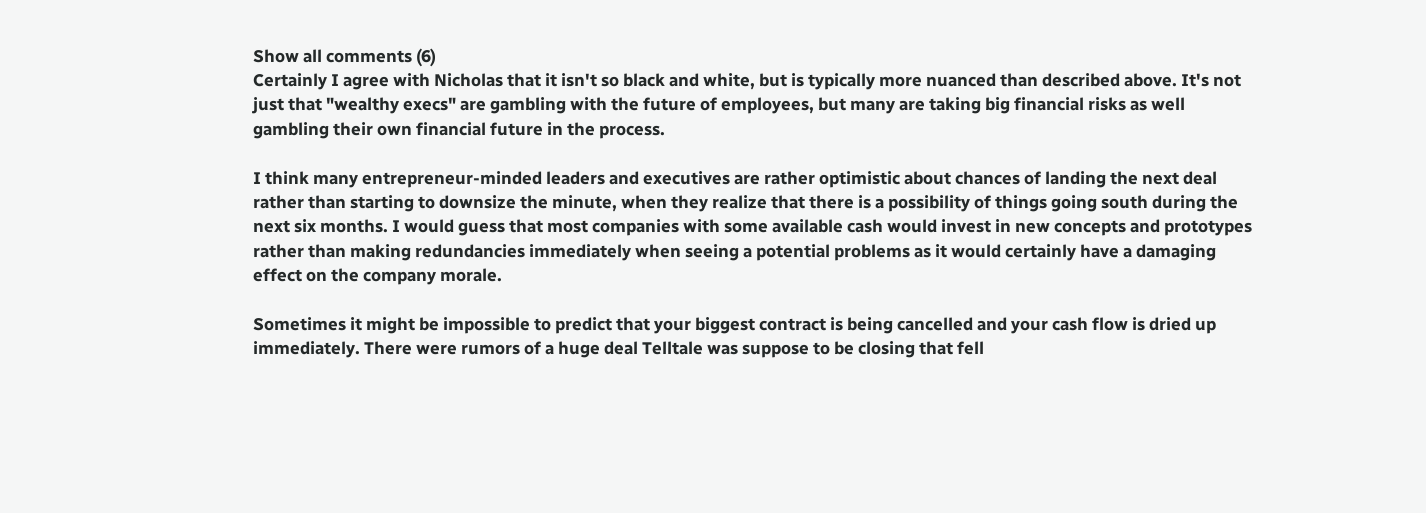Show all comments (6)
Certainly I agree with Nicholas that it isn't so black and white, but is typically more nuanced than described above. It's not just that "wealthy execs" are gambling with the future of employees, but many are taking big financial risks as well gambling their own financial future in the process.

I think many entrepreneur-minded leaders and executives are rather optimistic about chances of landing the next deal rather than starting to downsize the minute, when they realize that there is a possibility of things going south during the next six months. I would guess that most companies with some available cash would invest in new concepts and prototypes rather than making redundancies immediately when seeing a potential problems as it would certainly have a damaging effect on the company morale.

Sometimes it might be impossible to predict that your biggest contract is being cancelled and your cash flow is dried up immediately. There were rumors of a huge deal Telltale was suppose to be closing that fell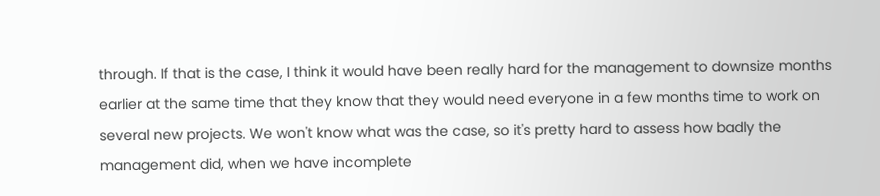through. If that is the case, I think it would have been really hard for the management to downsize months earlier at the same time that they know that they would need everyone in a few months time to work on several new projects. We won't know what was the case, so it's pretty hard to assess how badly the management did, when we have incomplete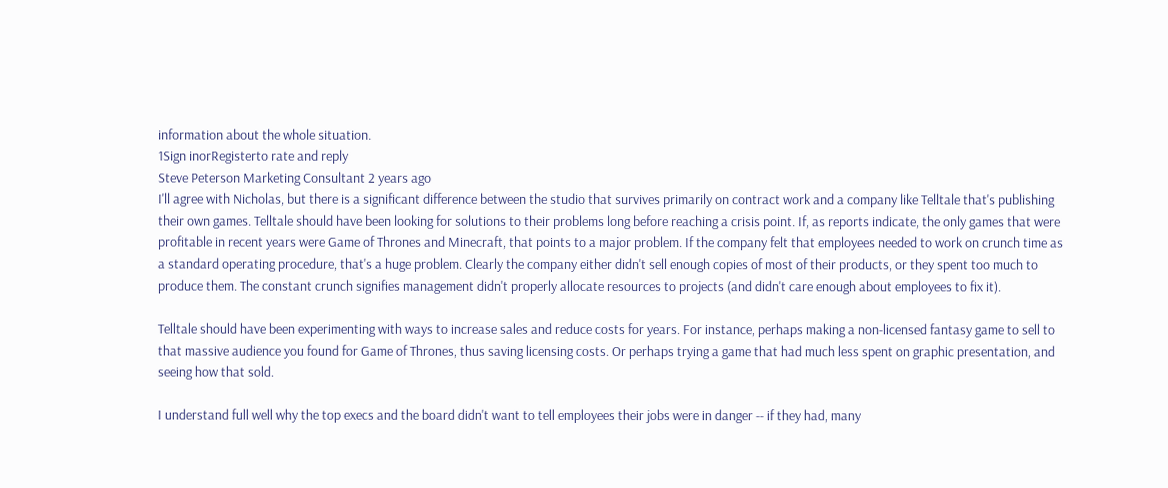information about the whole situation.
1Sign inorRegisterto rate and reply
Steve Peterson Marketing Consultant 2 years ago
I'll agree with Nicholas, but there is a significant difference between the studio that survives primarily on contract work and a company like Telltale that's publishing their own games. Telltale should have been looking for solutions to their problems long before reaching a crisis point. If, as reports indicate, the only games that were profitable in recent years were Game of Thrones and Minecraft, that points to a major problem. If the company felt that employees needed to work on crunch time as a standard operating procedure, that's a huge problem. Clearly the company either didn't sell enough copies of most of their products, or they spent too much to produce them. The constant crunch signifies management didn't properly allocate resources to projects (and didn't care enough about employees to fix it).

Telltale should have been experimenting with ways to increase sales and reduce costs for years. For instance, perhaps making a non-licensed fantasy game to sell to that massive audience you found for Game of Thrones, thus saving licensing costs. Or perhaps trying a game that had much less spent on graphic presentation, and seeing how that sold.

I understand full well why the top execs and the board didn't want to tell employees their jobs were in danger -- if they had, many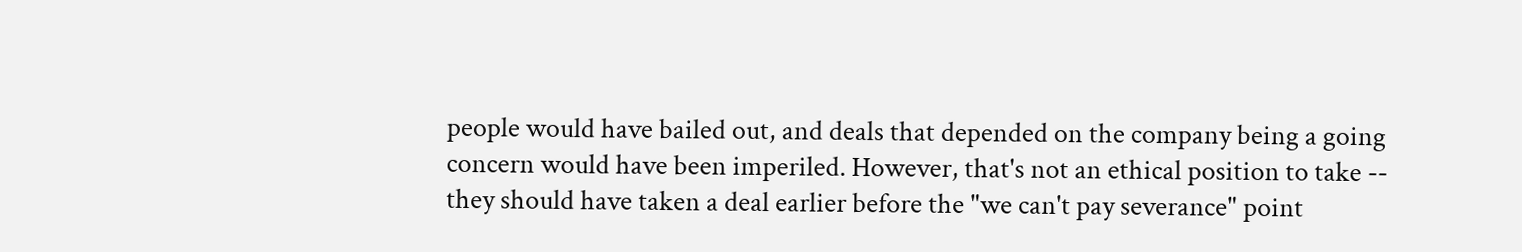people would have bailed out, and deals that depended on the company being a going concern would have been imperiled. However, that's not an ethical position to take -- they should have taken a deal earlier before the "we can't pay severance" point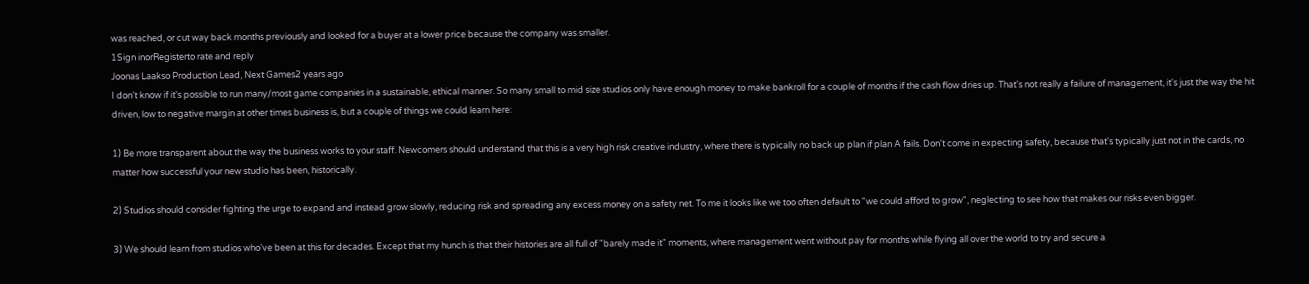was reached, or cut way back months previously and looked for a buyer at a lower price because the company was smaller.
1Sign inorRegisterto rate and reply
Joonas Laakso Production Lead, Next Games2 years ago
I don't know if it's possible to run many/most game companies in a sustainable, ethical manner. So many small to mid size studios only have enough money to make bankroll for a couple of months if the cash flow dries up. That's not really a failure of management, it's just the way the hit driven, low to negative margin at other times business is, but a couple of things we could learn here:

1) Be more transparent about the way the business works to your staff. Newcomers should understand that this is a very high risk creative industry, where there is typically no back up plan if plan A fails. Don't come in expecting safety, because that's typically just not in the cards, no matter how successful your new studio has been, historically.

2) Studios should consider fighting the urge to expand and instead grow slowly, reducing risk and spreading any excess money on a safety net. To me it looks like we too often default to "we could afford to grow", neglecting to see how that makes our risks even bigger.

3) We should learn from studios who've been at this for decades. Except that my hunch is that their histories are all full of "barely made it" moments, where management went without pay for months while flying all over the world to try and secure a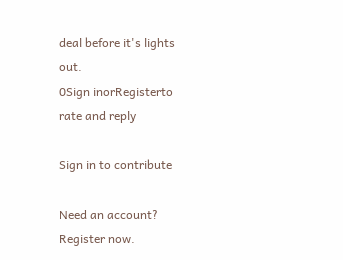deal before it's lights out.
0Sign inorRegisterto rate and reply

Sign in to contribute

Need an account? Register now.